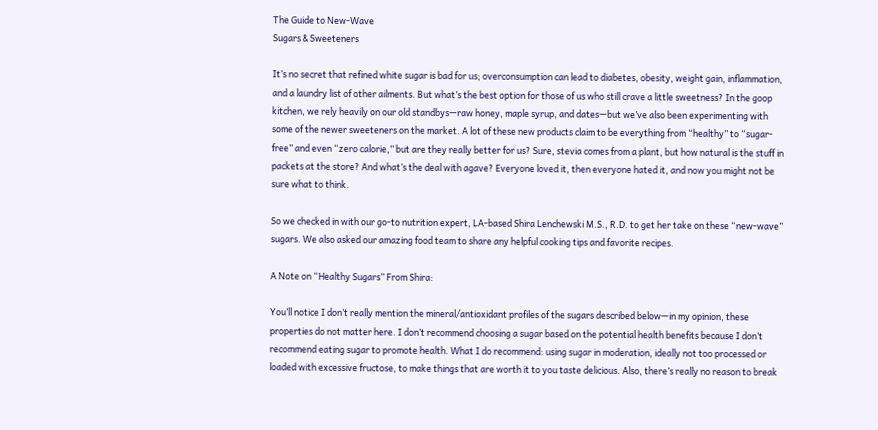The Guide to New-Wave
Sugars & Sweeteners

It’s no secret that refined white sugar is bad for us; overconsumption can lead to diabetes, obesity, weight gain, inflammation, and a laundry list of other ailments. But what’s the best option for those of us who still crave a little sweetness? In the goop kitchen, we rely heavily on our old standbys—raw honey, maple syrup, and dates—but we’ve also been experimenting with some of the newer sweeteners on the market. A lot of these new products claim to be everything from “healthy” to “sugar-free” and even “zero calorie,” but are they really better for us? Sure, stevia comes from a plant, but how natural is the stuff in packets at the store? And what’s the deal with agave? Everyone loved it, then everyone hated it, and now you might not be sure what to think.

So we checked in with our go-to nutrition expert, LA-based Shira Lenchewski M.S., R.D. to get her take on these “new-wave” sugars. We also asked our amazing food team to share any helpful cooking tips and favorite recipes.

A Note on “Healthy Sugars” From Shira:

You’ll notice I don’t really mention the mineral/antioxidant profiles of the sugars described below—in my opinion, these properties do not matter here. I don’t recommend choosing a sugar based on the potential health benefits because I don’t recommend eating sugar to promote health. What I do recommend: using sugar in moderation, ideally not too processed or loaded with excessive fructose, to make things that are worth it to you taste delicious. Also, there’s really no reason to break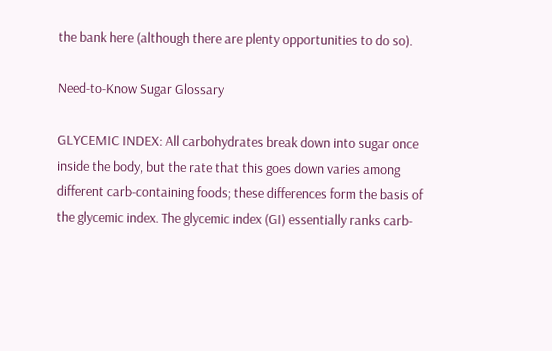the bank here (although there are plenty opportunities to do so).

Need-to-Know Sugar Glossary

GLYCEMIC INDEX: All carbohydrates break down into sugar once inside the body, but the rate that this goes down varies among different carb-containing foods; these differences form the basis of the glycemic index. The glycemic index (GI) essentially ranks carb-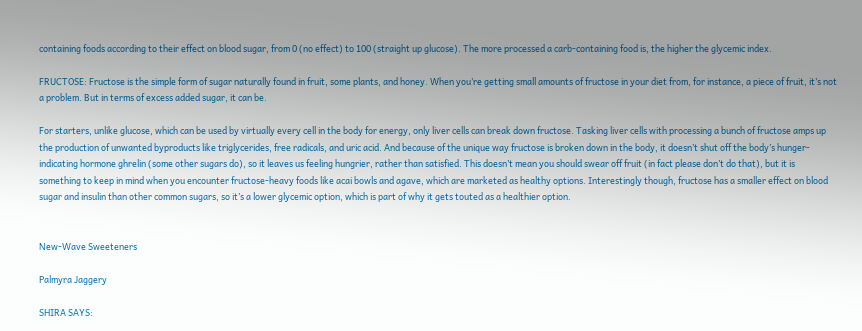containing foods according to their effect on blood sugar, from 0 (no effect) to 100 (straight up glucose). The more processed a carb-containing food is, the higher the glycemic index.

FRUCTOSE: Fructose is the simple form of sugar naturally found in fruit, some plants, and honey. When you’re getting small amounts of fructose in your diet from, for instance, a piece of fruit, it’s not a problem. But in terms of excess added sugar, it can be.

For starters, unlike glucose, which can be used by virtually every cell in the body for energy, only liver cells can break down fructose. Tasking liver cells with processing a bunch of fructose amps up the production of unwanted byproducts like triglycerides, free radicals, and uric acid. And because of the unique way fructose is broken down in the body, it doesn’t shut off the body’s hunger-indicating hormone ghrelin (some other sugars do), so it leaves us feeling hungrier, rather than satisfied. This doesn’t mean you should swear off fruit (in fact please don’t do that), but it is something to keep in mind when you encounter fructose-heavy foods like acai bowls and agave, which are marketed as healthy options. Interestingly though, fructose has a smaller effect on blood sugar and insulin than other common sugars, so it’s a lower glycemic option, which is part of why it gets touted as a healthier option.


New-Wave Sweeteners

Palmyra Jaggery

SHIRA SAYS: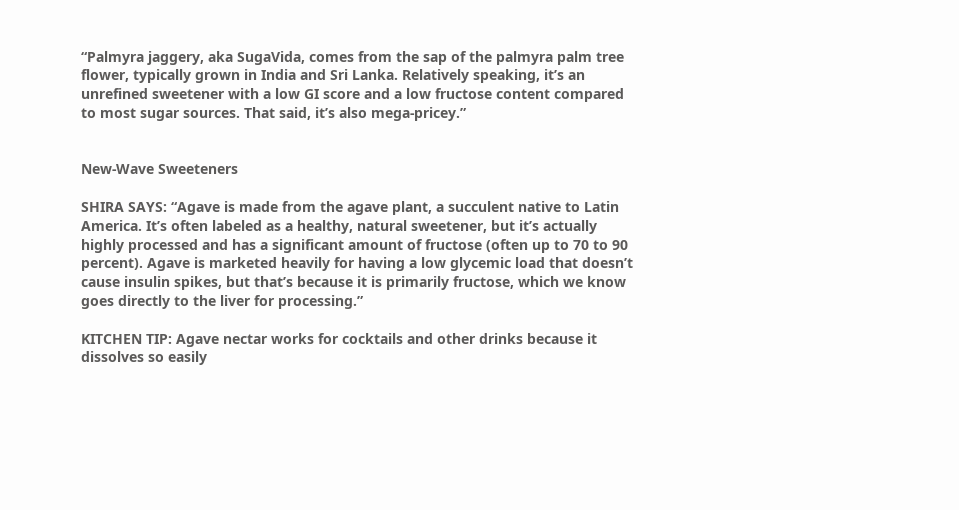“Palmyra jaggery, aka SugaVida, comes from the sap of the palmyra palm tree flower, typically grown in India and Sri Lanka. Relatively speaking, it’s an unrefined sweetener with a low GI score and a low fructose content compared to most sugar sources. That said, it’s also mega-pricey.”


New-Wave Sweeteners

SHIRA SAYS: “Agave is made from the agave plant, a succulent native to Latin America. It’s often labeled as a healthy, natural sweetener, but it’s actually highly processed and has a significant amount of fructose (often up to 70 to 90 percent). Agave is marketed heavily for having a low glycemic load that doesn’t cause insulin spikes, but that’s because it is primarily fructose, which we know goes directly to the liver for processing.”

KITCHEN TIP: Agave nectar works for cocktails and other drinks because it dissolves so easily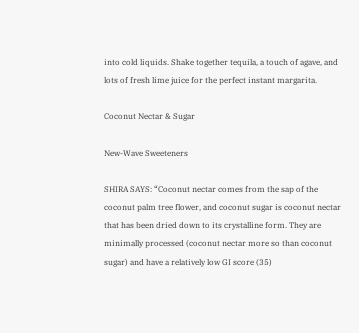into cold liquids. Shake together tequila, a touch of agave, and lots of fresh lime juice for the perfect instant margarita.

Coconut Nectar & Sugar

New-Wave Sweeteners

SHIRA SAYS: “Coconut nectar comes from the sap of the coconut palm tree flower, and coconut sugar is coconut nectar that has been dried down to its crystalline form. They are minimally processed (coconut nectar more so than coconut sugar) and have a relatively low GI score (35)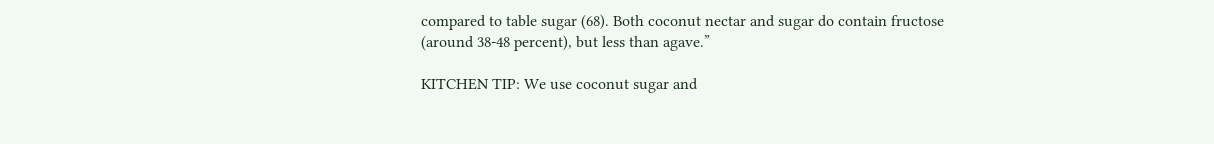compared to table sugar (68). Both coconut nectar and sugar do contain fructose (around 38-48 percent), but less than agave.”

KITCHEN TIP: We use coconut sugar and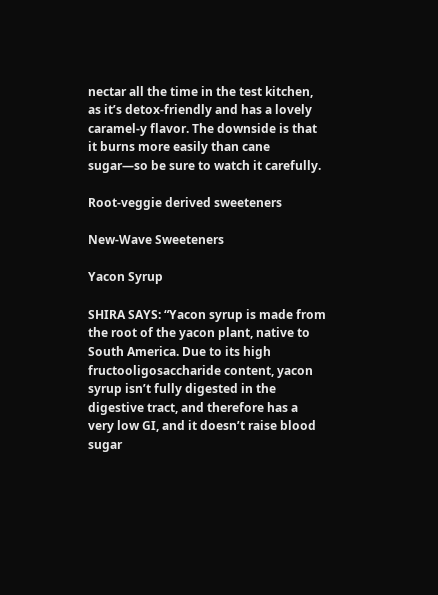nectar all the time in the test kitchen, as it’s detox-friendly and has a lovely caramel-y flavor. The downside is that it burns more easily than cane sugar—so be sure to watch it carefully.

Root-veggie derived sweeteners

New-Wave Sweeteners

Yacon Syrup

SHIRA SAYS: “Yacon syrup is made from the root of the yacon plant, native to South America. Due to its high fructooligosaccharide content, yacon syrup isn’t fully digested in the digestive tract, and therefore has a very low GI, and it doesn’t raise blood sugar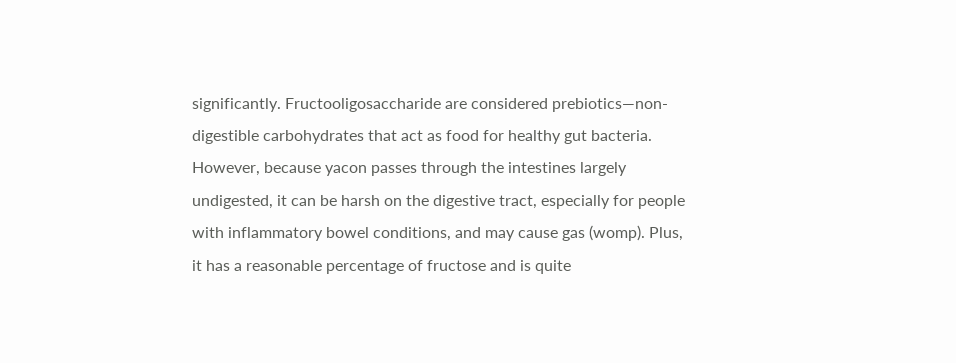significantly. Fructooligosaccharide are considered prebiotics—non-digestible carbohydrates that act as food for healthy gut bacteria. However, because yacon passes through the intestines largely undigested, it can be harsh on the digestive tract, especially for people with inflammatory bowel conditions, and may cause gas (womp). Plus, it has a reasonable percentage of fructose and is quite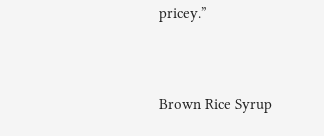pricey.”


Brown Rice Syrup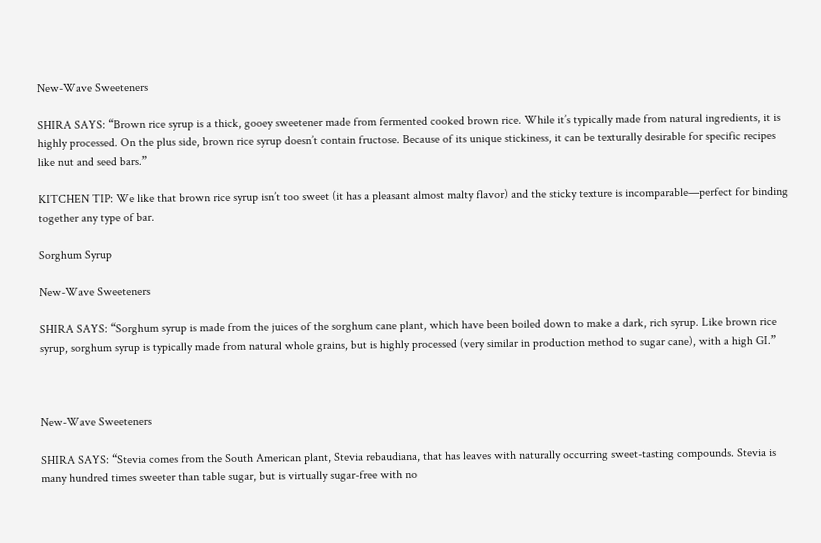New-Wave Sweeteners

SHIRA SAYS: “Brown rice syrup is a thick, gooey sweetener made from fermented cooked brown rice. While it’s typically made from natural ingredients, it is highly processed. On the plus side, brown rice syrup doesn’t contain fructose. Because of its unique stickiness, it can be texturally desirable for specific recipes like nut and seed bars.”

KITCHEN TIP: We like that brown rice syrup isn’t too sweet (it has a pleasant almost malty flavor) and the sticky texture is incomparable—perfect for binding together any type of bar.

Sorghum Syrup

New-Wave Sweeteners

SHIRA SAYS: “Sorghum syrup is made from the juices of the sorghum cane plant, which have been boiled down to make a dark, rich syrup. Like brown rice syrup, sorghum syrup is typically made from natural whole grains, but is highly processed (very similar in production method to sugar cane), with a high GI.”



New-Wave Sweeteners

SHIRA SAYS: “Stevia comes from the South American plant, Stevia rebaudiana, that has leaves with naturally occurring sweet-tasting compounds. Stevia is many hundred times sweeter than table sugar, but is virtually sugar-free with no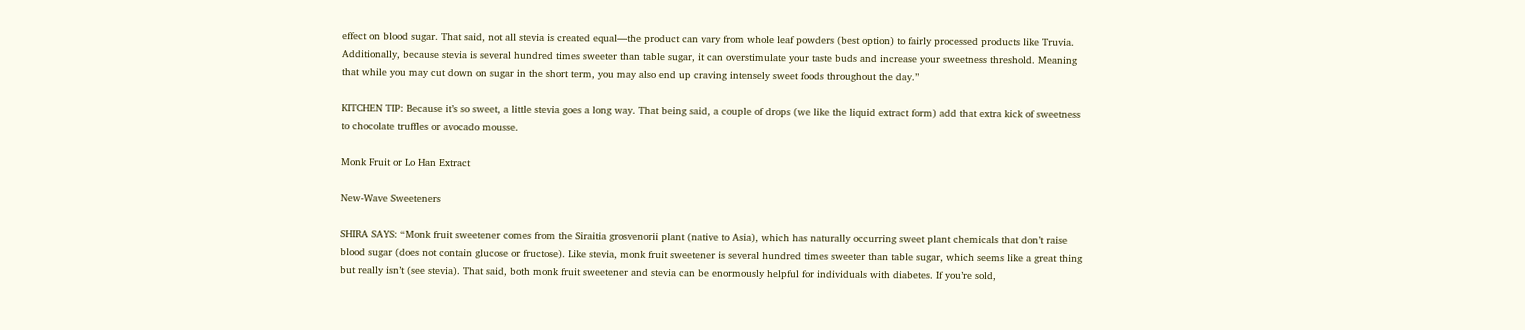effect on blood sugar. That said, not all stevia is created equal—the product can vary from whole leaf powders (best option) to fairly processed products like Truvia. Additionally, because stevia is several hundred times sweeter than table sugar, it can overstimulate your taste buds and increase your sweetness threshold. Meaning that while you may cut down on sugar in the short term, you may also end up craving intensely sweet foods throughout the day.”

KITCHEN TIP: Because it’s so sweet, a little stevia goes a long way. That being said, a couple of drops (we like the liquid extract form) add that extra kick of sweetness to chocolate truffles or avocado mousse.

Monk Fruit or Lo Han Extract

New-Wave Sweeteners

SHIRA SAYS: “Monk fruit sweetener comes from the Siraitia grosvenorii plant (native to Asia), which has naturally occurring sweet plant chemicals that don’t raise blood sugar (does not contain glucose or fructose). Like stevia, monk fruit sweetener is several hundred times sweeter than table sugar, which seems like a great thing but really isn’t (see stevia). That said, both monk fruit sweetener and stevia can be enormously helpful for individuals with diabetes. If you’re sold,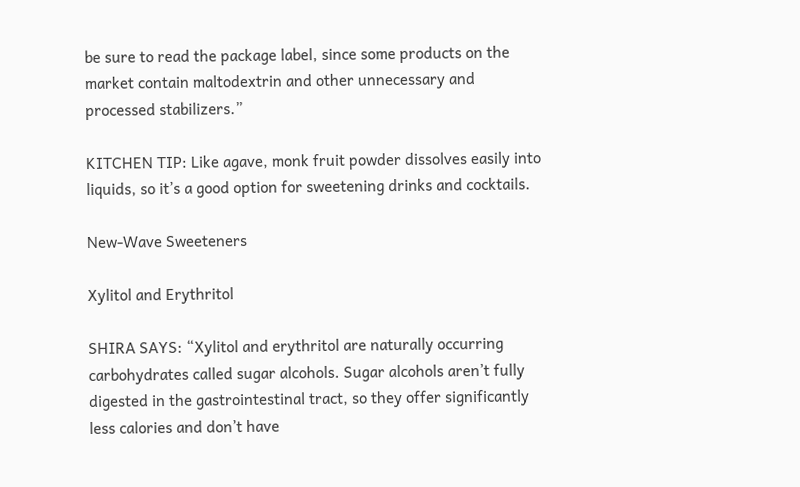be sure to read the package label, since some products on the market contain maltodextrin and other unnecessary and processed stabilizers.”

KITCHEN TIP: Like agave, monk fruit powder dissolves easily into liquids, so it’s a good option for sweetening drinks and cocktails.

New-Wave Sweeteners

Xylitol and Erythritol

SHIRA SAYS: “Xylitol and erythritol are naturally occurring carbohydrates called sugar alcohols. Sugar alcohols aren’t fully digested in the gastrointestinal tract, so they offer significantly less calories and don’t have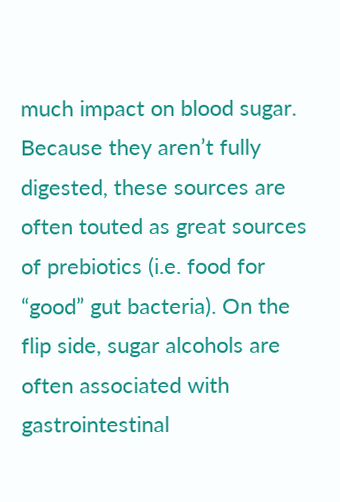much impact on blood sugar. Because they aren’t fully digested, these sources are often touted as great sources of prebiotics (i.e. food for “good” gut bacteria). On the flip side, sugar alcohols are often associated with gastrointestinal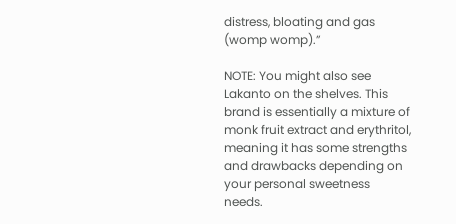distress, bloating and gas (womp womp).”

NOTE: You might also see Lakanto on the shelves. This brand is essentially a mixture of monk fruit extract and erythritol, meaning it has some strengths and drawbacks depending on your personal sweetness needs.